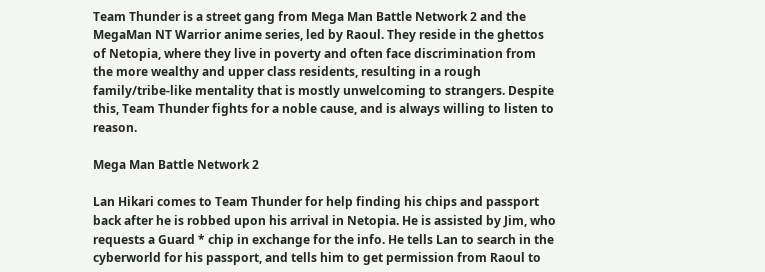Team Thunder is a street gang from Mega Man Battle Network 2 and the MegaMan NT Warrior anime series, led by Raoul. They reside in the ghettos of Netopia, where they live in poverty and often face discrimination from the more wealthy and upper class residents, resulting in a rough family/tribe-like mentality that is mostly unwelcoming to strangers. Despite this, Team Thunder fights for a noble cause, and is always willing to listen to reason.

Mega Man Battle Network 2

Lan Hikari comes to Team Thunder for help finding his chips and passport back after he is robbed upon his arrival in Netopia. He is assisted by Jim, who requests a Guard * chip in exchange for the info. He tells Lan to search in the cyberworld for his passport, and tells him to get permission from Raoul to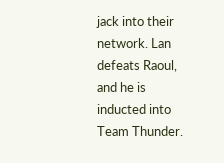jack into their network. Lan defeats Raoul, and he is inducted into Team Thunder.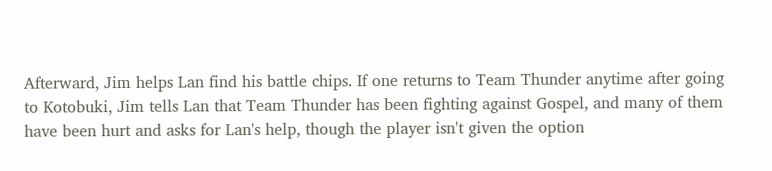Afterward, Jim helps Lan find his battle chips. If one returns to Team Thunder anytime after going to Kotobuki, Jim tells Lan that Team Thunder has been fighting against Gospel, and many of them have been hurt and asks for Lan's help, though the player isn't given the option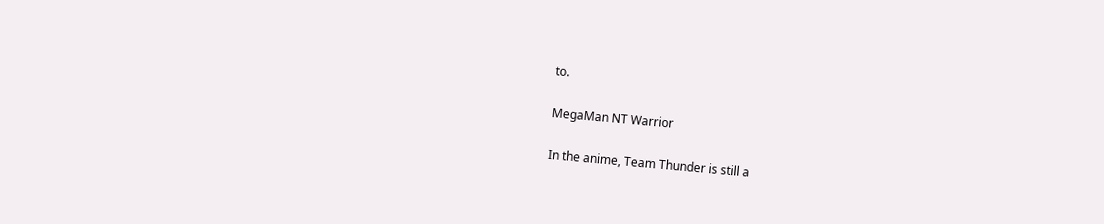to.

MegaMan NT Warrior

In the anime, Team Thunder is still a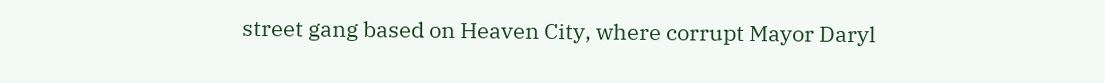street gang based on Heaven City, where corrupt Mayor Daryl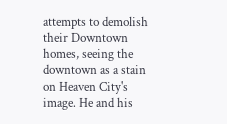attempts to demolish their Downtown homes, seeing the downtown as a stain on Heaven City's image. He and his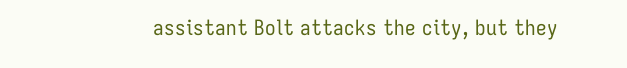assistant Bolt attacks the city, but they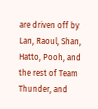are driven off by Lan, Raoul, Shan, Hatto, Pooh, and the rest of Team Thunder, and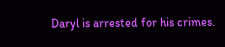Daryl is arrested for his crimes.